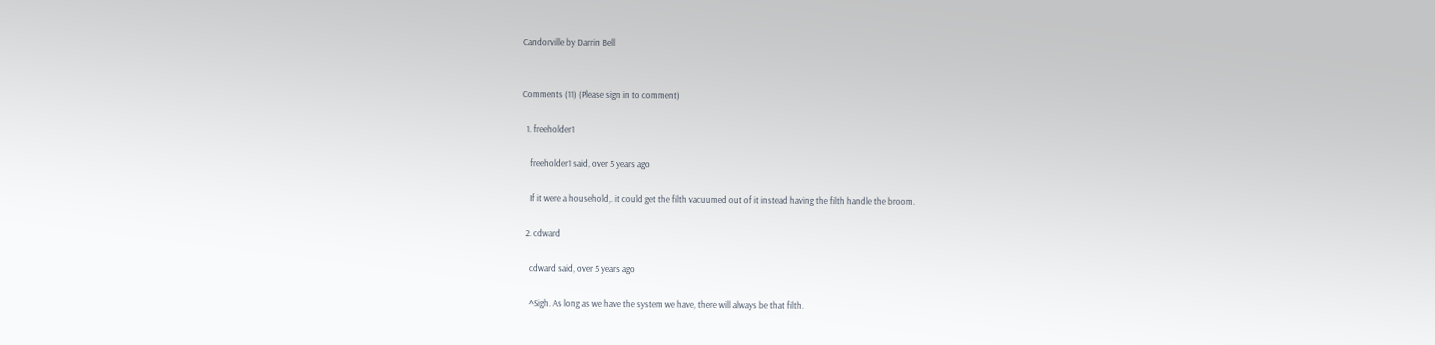Candorville by Darrin Bell


Comments (11) (Please sign in to comment)

  1. freeholder1

    freeholder1 said, over 5 years ago

    If it were a household,. it could get the filth vacuumed out of it instead having the filth handle the broom.

  2. cdward

    cdward said, over 5 years ago

    ^Sigh. As long as we have the system we have, there will always be that filth.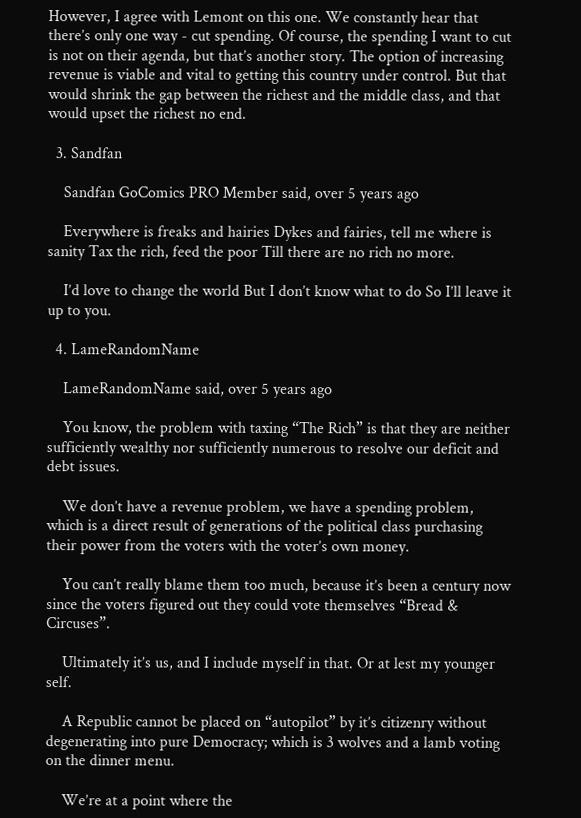However, I agree with Lemont on this one. We constantly hear that there’s only one way - cut spending. Of course, the spending I want to cut is not on their agenda, but that’s another story. The option of increasing revenue is viable and vital to getting this country under control. But that would shrink the gap between the richest and the middle class, and that would upset the richest no end.

  3. Sandfan

    Sandfan GoComics PRO Member said, over 5 years ago

    Everywhere is freaks and hairies Dykes and fairies, tell me where is sanity Tax the rich, feed the poor Till there are no rich no more.

    I’d love to change the world But I don’t know what to do So I’ll leave it up to you.

  4. LameRandomName

    LameRandomName said, over 5 years ago

    You know, the problem with taxing “The Rich” is that they are neither sufficiently wealthy nor sufficiently numerous to resolve our deficit and debt issues.

    We don’t have a revenue problem, we have a spending problem, which is a direct result of generations of the political class purchasing their power from the voters with the voter’s own money.

    You can’t really blame them too much, because it’s been a century now since the voters figured out they could vote themselves “Bread & Circuses”.

    Ultimately it’s us, and I include myself in that. Or at lest my younger self.

    A Republic cannot be placed on “autopilot” by it’s citizenry without degenerating into pure Democracy; which is 3 wolves and a lamb voting on the dinner menu.

    We’re at a point where the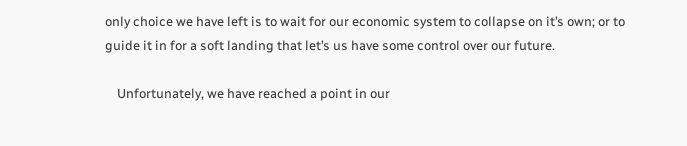only choice we have left is to wait for our economic system to collapse on it’s own; or to guide it in for a soft landing that let’s us have some control over our future.

    Unfortunately, we have reached a point in our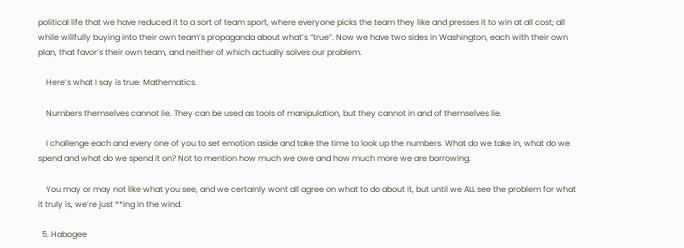political life that we have reduced it to a sort of team sport, where everyone picks the team they like and presses it to win at all cost; all while willfully buying into their own team’s propaganda about what’s “true”. Now we have two sides in Washington, each with their own plan, that favor’s their own team, and neither of which actually solves our problem.

    Here’s what I say is true: Mathematics.

    Numbers themselves cannot lie. They can be used as tools of manipulation, but they cannot in and of themselves lie.

    I challenge each and every one of you to set emotion aside and take the time to look up the numbers. What do we take in, what do we spend and what do we spend it on? Not to mention how much we owe and how much more we are borrowing.

    You may or may not like what you see, and we certainly wont all agree on what to do about it, but until we ALL see the problem for what it truly is, we’re just **ing in the wind.

  5. Habogee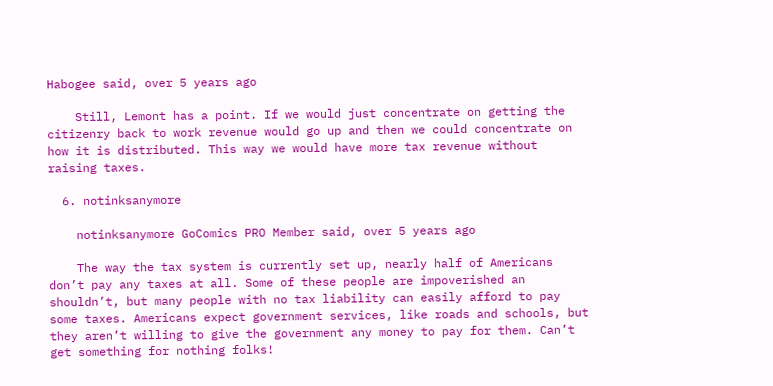Habogee said, over 5 years ago

    Still, Lemont has a point. If we would just concentrate on getting the citizenry back to work revenue would go up and then we could concentrate on how it is distributed. This way we would have more tax revenue without raising taxes.

  6. notinksanymore

    notinksanymore GoComics PRO Member said, over 5 years ago

    The way the tax system is currently set up, nearly half of Americans don’t pay any taxes at all. Some of these people are impoverished an shouldn’t, but many people with no tax liability can easily afford to pay some taxes. Americans expect government services, like roads and schools, but they aren’t willing to give the government any money to pay for them. Can’t get something for nothing folks!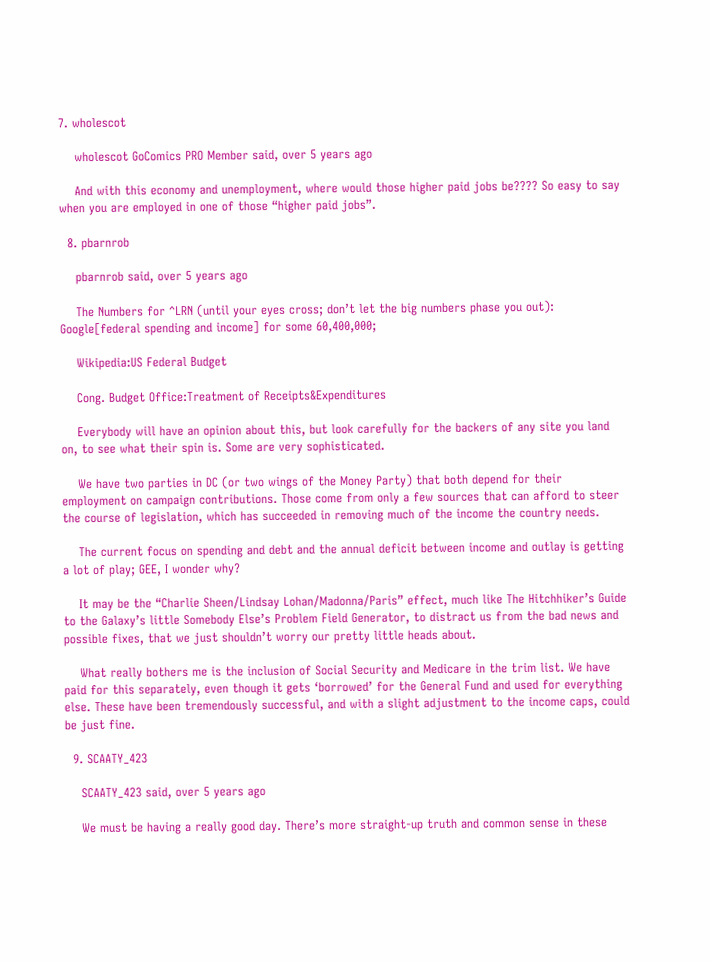7. wholescot

    wholescot GoComics PRO Member said, over 5 years ago

    And with this economy and unemployment, where would those higher paid jobs be???? So easy to say when you are employed in one of those “higher paid jobs”.

  8. pbarnrob

    pbarnrob said, over 5 years ago

    The Numbers for ^LRN (until your eyes cross; don’t let the big numbers phase you out): Google[federal spending and income] for some 60,400,000;

    Wikipedia:US Federal Budget

    Cong. Budget Office:Treatment of Receipts&Expenditures

    Everybody will have an opinion about this, but look carefully for the backers of any site you land on, to see what their spin is. Some are very sophisticated.

    We have two parties in DC (or two wings of the Money Party) that both depend for their employment on campaign contributions. Those come from only a few sources that can afford to steer the course of legislation, which has succeeded in removing much of the income the country needs.

    The current focus on spending and debt and the annual deficit between income and outlay is getting a lot of play; GEE, I wonder why?

    It may be the “Charlie Sheen/Lindsay Lohan/Madonna/Paris” effect, much like The Hitchhiker’s Guide to the Galaxy’s little Somebody Else’s Problem Field Generator, to distract us from the bad news and possible fixes, that we just shouldn’t worry our pretty little heads about.

    What really bothers me is the inclusion of Social Security and Medicare in the trim list. We have paid for this separately, even though it gets ‘borrowed’ for the General Fund and used for everything else. These have been tremendously successful, and with a slight adjustment to the income caps, could be just fine.

  9. SCAATY_423

    SCAATY_423 said, over 5 years ago

    We must be having a really good day. There’s more straight-up truth and common sense in these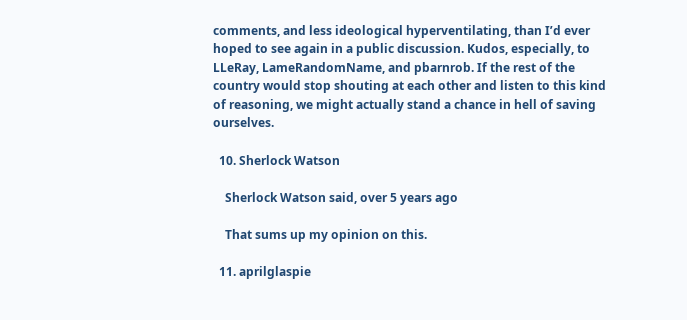comments, and less ideological hyperventilating, than I’d ever hoped to see again in a public discussion. Kudos, especially, to LLeRay, LameRandomName, and pbarnrob. If the rest of the country would stop shouting at each other and listen to this kind of reasoning, we might actually stand a chance in hell of saving ourselves.

  10. Sherlock Watson

    Sherlock Watson said, over 5 years ago

    That sums up my opinion on this.

  11. aprilglaspie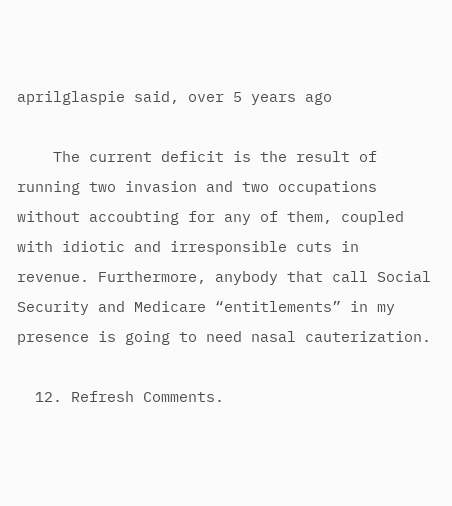aprilglaspie said, over 5 years ago

    The current deficit is the result of running two invasion and two occupations without accoubting for any of them, coupled with idiotic and irresponsible cuts in revenue. Furthermore, anybody that call Social Security and Medicare “entitlements” in my presence is going to need nasal cauterization.

  12. Refresh Comments.